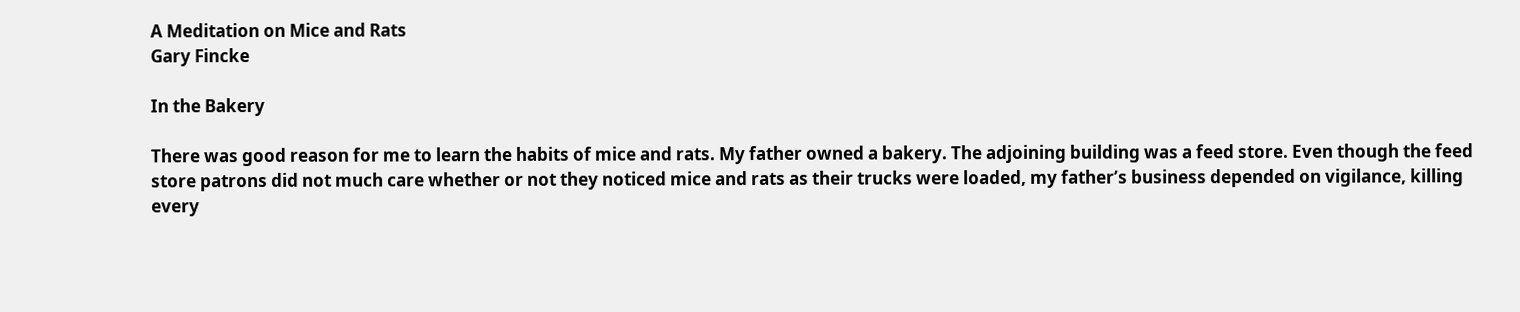A Meditation on Mice and Rats
Gary Fincke

In the Bakery

There was good reason for me to learn the habits of mice and rats. My father owned a bakery. The adjoining building was a feed store. Even though the feed store patrons did not much care whether or not they noticed mice and rats as their trucks were loaded, my father’s business depended on vigilance, killing every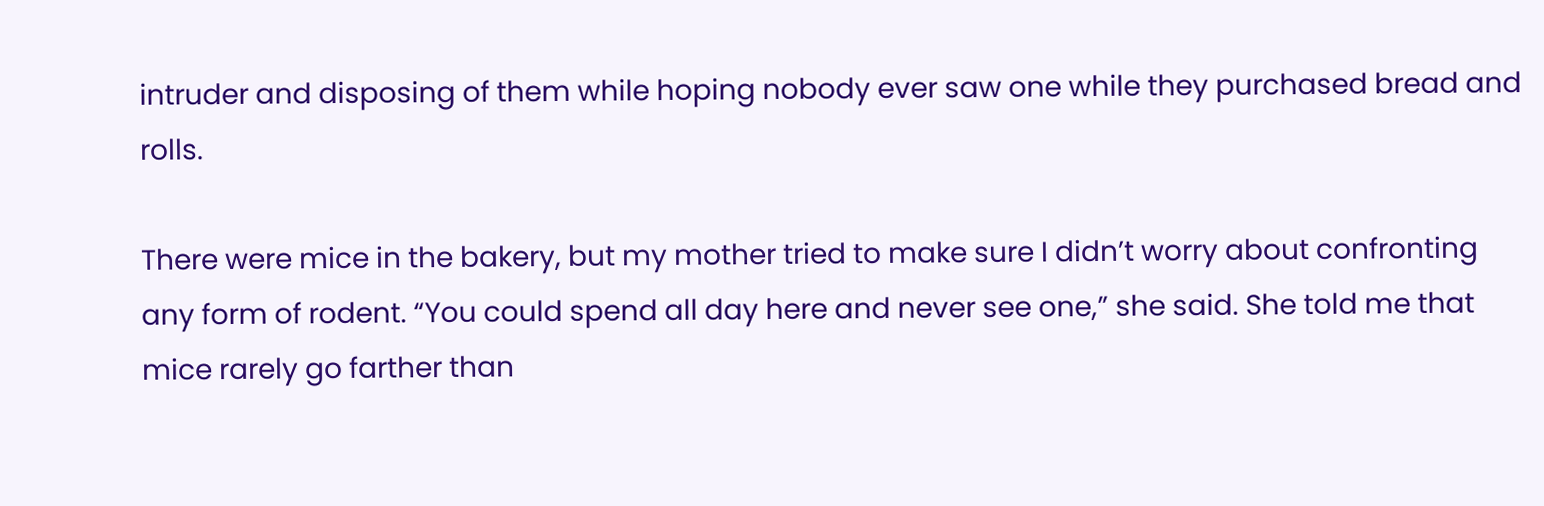intruder and disposing of them while hoping nobody ever saw one while they purchased bread and rolls.

There were mice in the bakery, but my mother tried to make sure I didn’t worry about confronting any form of rodent. “You could spend all day here and never see one,” she said. She told me that mice rarely go farther than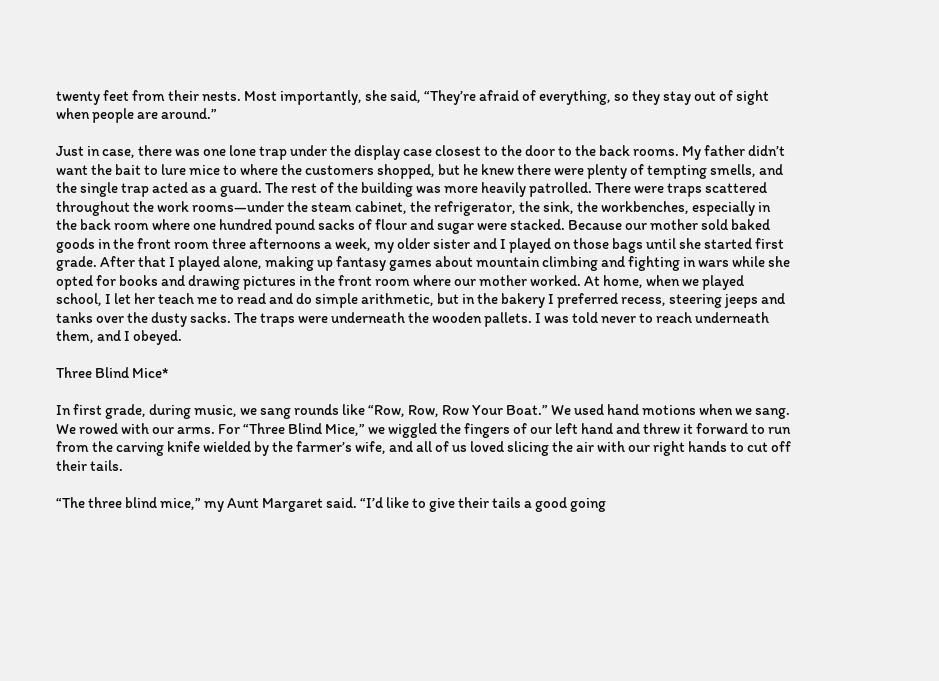twenty feet from their nests. Most importantly, she said, “They’re afraid of everything, so they stay out of sight when people are around.”

Just in case, there was one lone trap under the display case closest to the door to the back rooms. My father didn’t want the bait to lure mice to where the customers shopped, but he knew there were plenty of tempting smells, and the single trap acted as a guard. The rest of the building was more heavily patrolled. There were traps scattered throughout the work rooms—under the steam cabinet, the refrigerator, the sink, the workbenches, especially in the back room where one hundred pound sacks of flour and sugar were stacked. Because our mother sold baked goods in the front room three afternoons a week, my older sister and I played on those bags until she started first grade. After that I played alone, making up fantasy games about mountain climbing and fighting in wars while she opted for books and drawing pictures in the front room where our mother worked. At home, when we played school, I let her teach me to read and do simple arithmetic, but in the bakery I preferred recess, steering jeeps and tanks over the dusty sacks. The traps were underneath the wooden pallets. I was told never to reach underneath them, and I obeyed.

Three Blind Mice*

In first grade, during music, we sang rounds like “Row, Row, Row Your Boat.” We used hand motions when we sang. We rowed with our arms. For “Three Blind Mice,” we wiggled the fingers of our left hand and threw it forward to run from the carving knife wielded by the farmer’s wife, and all of us loved slicing the air with our right hands to cut off their tails.

“The three blind mice,” my Aunt Margaret said. “I’d like to give their tails a good going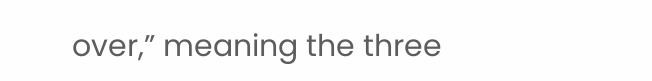over,” meaning the three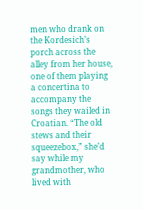men who drank on the Kordesich’s porch across the alley from her house, one of them playing a concertina to accompany the songs they wailed in Croatian. “The old stews and their squeezebox,” she’d say while my grandmother, who lived with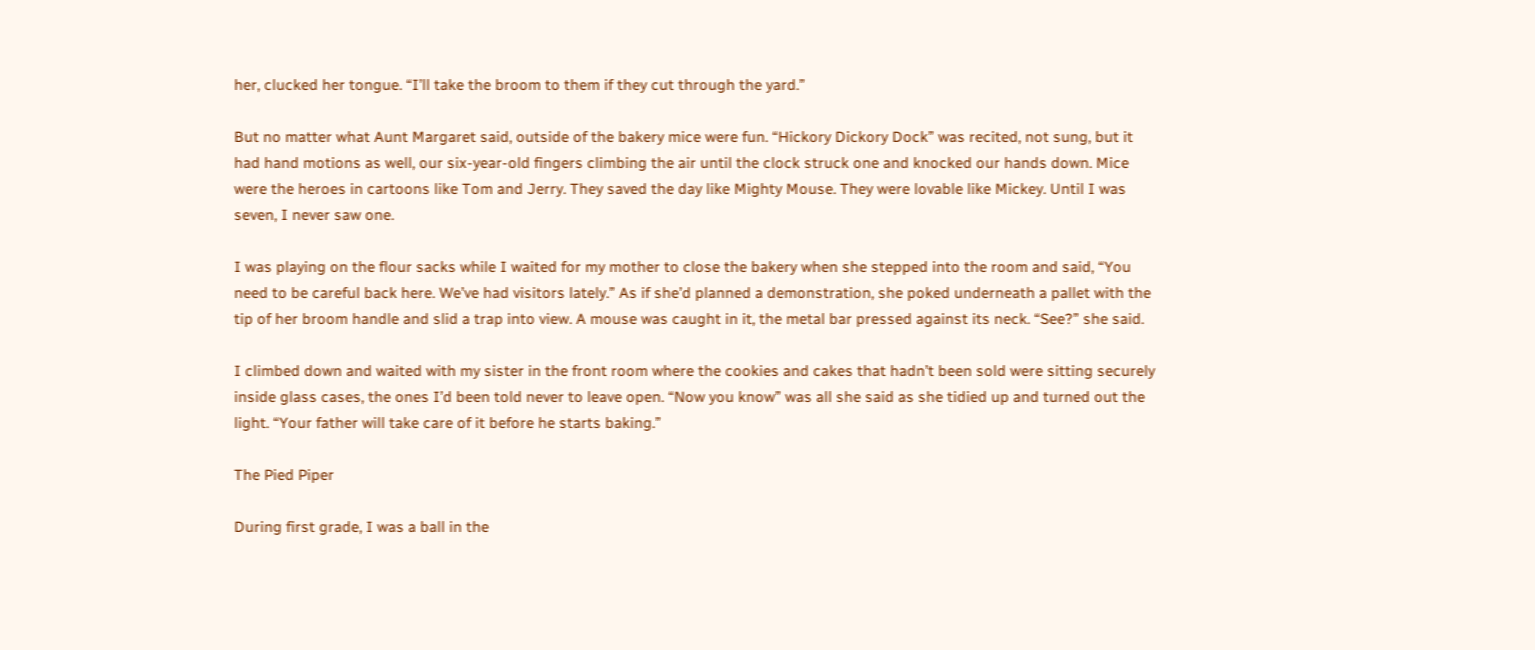her, clucked her tongue. “I’ll take the broom to them if they cut through the yard.”

But no matter what Aunt Margaret said, outside of the bakery mice were fun. “Hickory Dickory Dock” was recited, not sung, but it had hand motions as well, our six-year-old fingers climbing the air until the clock struck one and knocked our hands down. Mice were the heroes in cartoons like Tom and Jerry. They saved the day like Mighty Mouse. They were lovable like Mickey. Until I was seven, I never saw one.

I was playing on the flour sacks while I waited for my mother to close the bakery when she stepped into the room and said, “You need to be careful back here. We’ve had visitors lately.” As if she’d planned a demonstration, she poked underneath a pallet with the tip of her broom handle and slid a trap into view. A mouse was caught in it, the metal bar pressed against its neck. “See?” she said.

I climbed down and waited with my sister in the front room where the cookies and cakes that hadn’t been sold were sitting securely inside glass cases, the ones I’d been told never to leave open. “Now you know” was all she said as she tidied up and turned out the light. “Your father will take care of it before he starts baking.”

The Pied Piper

During first grade, I was a ball in the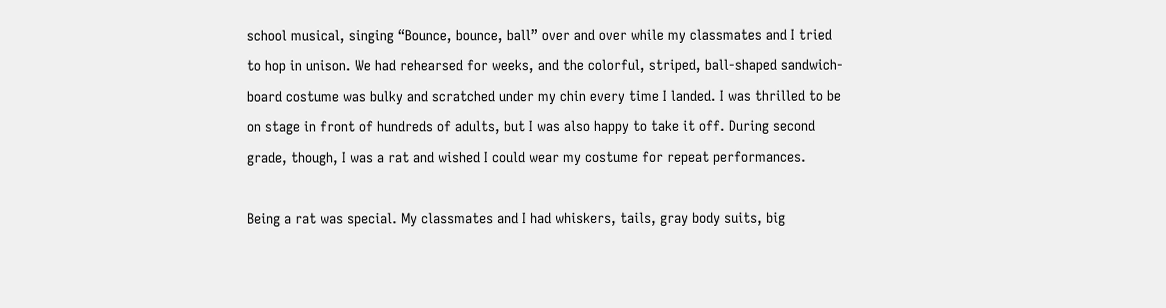school musical, singing “Bounce, bounce, ball” over and over while my classmates and I tried to hop in unison. We had rehearsed for weeks, and the colorful, striped, ball-shaped sandwich-board costume was bulky and scratched under my chin every time I landed. I was thrilled to be on stage in front of hundreds of adults, but I was also happy to take it off. During second grade, though, I was a rat and wished I could wear my costume for repeat performances.

Being a rat was special. My classmates and I had whiskers, tails, gray body suits, big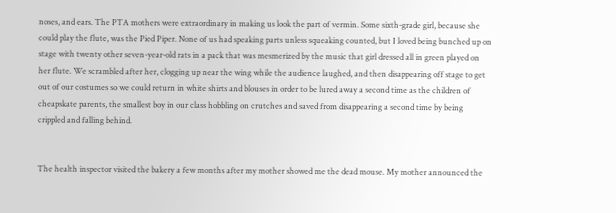noses, and ears. The PTA mothers were extraordinary in making us look the part of vermin. Some sixth-grade girl, because she could play the flute, was the Pied Piper. None of us had speaking parts unless squeaking counted, but I loved being bunched up on stage with twenty other seven-year-old rats in a pack that was mesmerized by the music that girl dressed all in green played on her flute. We scrambled after her, clogging up near the wing while the audience laughed, and then disappearing off stage to get out of our costumes so we could return in white shirts and blouses in order to be lured away a second time as the children of cheapskate parents, the smallest boy in our class hobbling on crutches and saved from disappearing a second time by being crippled and falling behind.


The health inspector visited the bakery a few months after my mother showed me the dead mouse. My mother announced the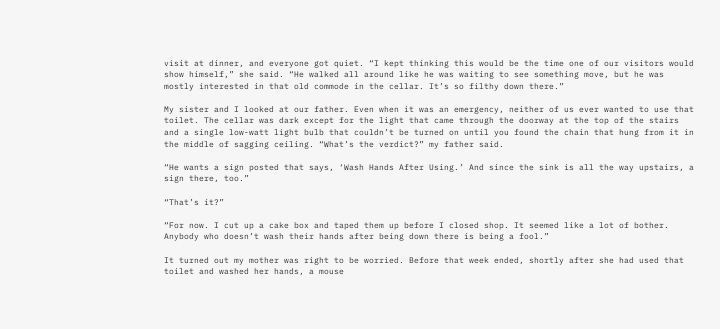visit at dinner, and everyone got quiet. “I kept thinking this would be the time one of our visitors would show himself,” she said. “He walked all around like he was waiting to see something move, but he was mostly interested in that old commode in the cellar. It’s so filthy down there.”

My sister and I looked at our father. Even when it was an emergency, neither of us ever wanted to use that toilet. The cellar was dark except for the light that came through the doorway at the top of the stairs and a single low-watt light bulb that couldn’t be turned on until you found the chain that hung from it in the middle of sagging ceiling. “What’s the verdict?” my father said.

“He wants a sign posted that says, ‘Wash Hands After Using.’ And since the sink is all the way upstairs, a sign there, too.”

“That’s it?”

“For now. I cut up a cake box and taped them up before I closed shop. It seemed like a lot of bother. Anybody who doesn’t wash their hands after being down there is being a fool.”

It turned out my mother was right to be worried. Before that week ended, shortly after she had used that toilet and washed her hands, a mouse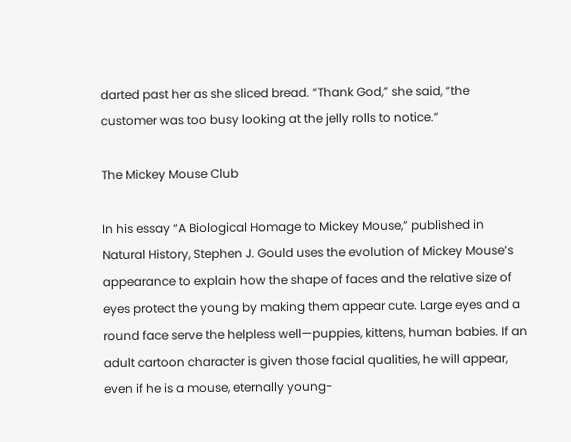darted past her as she sliced bread. “Thank God,” she said, “the customer was too busy looking at the jelly rolls to notice.”

The Mickey Mouse Club

In his essay “A Biological Homage to Mickey Mouse,” published in Natural History, Stephen J. Gould uses the evolution of Mickey Mouse’s appearance to explain how the shape of faces and the relative size of eyes protect the young by making them appear cute. Large eyes and a round face serve the helpless well—puppies, kittens, human babies. If an adult cartoon character is given those facial qualities, he will appear, even if he is a mouse, eternally young-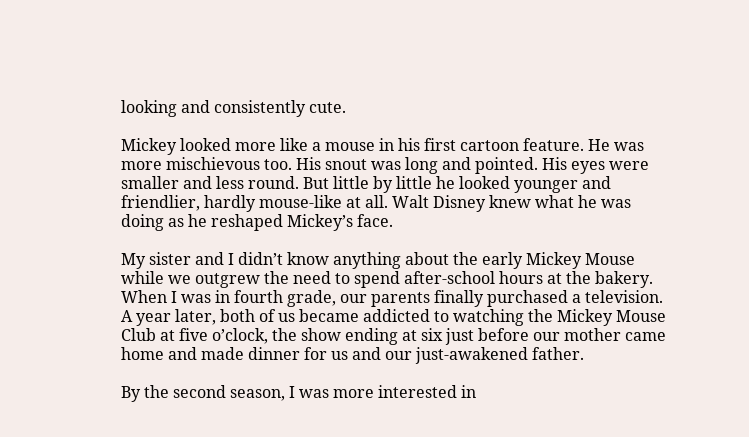looking and consistently cute.

Mickey looked more like a mouse in his first cartoon feature. He was more mischievous too. His snout was long and pointed. His eyes were smaller and less round. But little by little he looked younger and friendlier, hardly mouse-like at all. Walt Disney knew what he was doing as he reshaped Mickey’s face.

My sister and I didn’t know anything about the early Mickey Mouse while we outgrew the need to spend after-school hours at the bakery. When I was in fourth grade, our parents finally purchased a television. A year later, both of us became addicted to watching the Mickey Mouse Club at five o’clock, the show ending at six just before our mother came home and made dinner for us and our just-awakened father.

By the second season, I was more interested in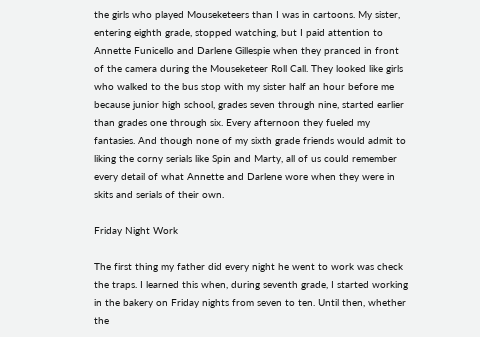the girls who played Mouseketeers than I was in cartoons. My sister, entering eighth grade, stopped watching, but I paid attention to Annette Funicello and Darlene Gillespie when they pranced in front of the camera during the Mouseketeer Roll Call. They looked like girls who walked to the bus stop with my sister half an hour before me because junior high school, grades seven through nine, started earlier than grades one through six. Every afternoon they fueled my fantasies. And though none of my sixth grade friends would admit to liking the corny serials like Spin and Marty, all of us could remember every detail of what Annette and Darlene wore when they were in skits and serials of their own.

Friday Night Work

The first thing my father did every night he went to work was check the traps. I learned this when, during seventh grade, I started working in the bakery on Friday nights from seven to ten. Until then, whether the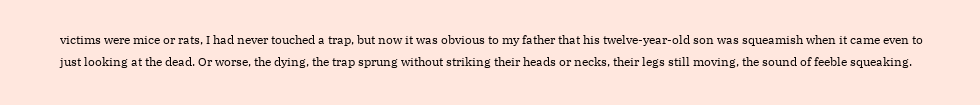victims were mice or rats, I had never touched a trap, but now it was obvious to my father that his twelve-year-old son was squeamish when it came even to just looking at the dead. Or worse, the dying, the trap sprung without striking their heads or necks, their legs still moving, the sound of feeble squeaking.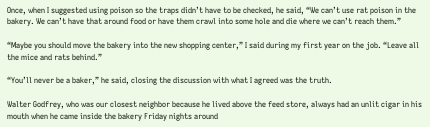Once, when I suggested using poison so the traps didn’t have to be checked, he said, “We can’t use rat poison in the bakery. We can’t have that around food or have them crawl into some hole and die where we can’t reach them.”

“Maybe you should move the bakery into the new shopping center,” I said during my first year on the job. “Leave all the mice and rats behind.”

“You’ll never be a baker,” he said, closing the discussion with what I agreed was the truth.

Walter Godfrey, who was our closest neighbor because he lived above the feed store, always had an unlit cigar in his mouth when he came inside the bakery Friday nights around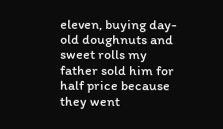eleven, buying day-old doughnuts and sweet rolls my father sold him for half price because they went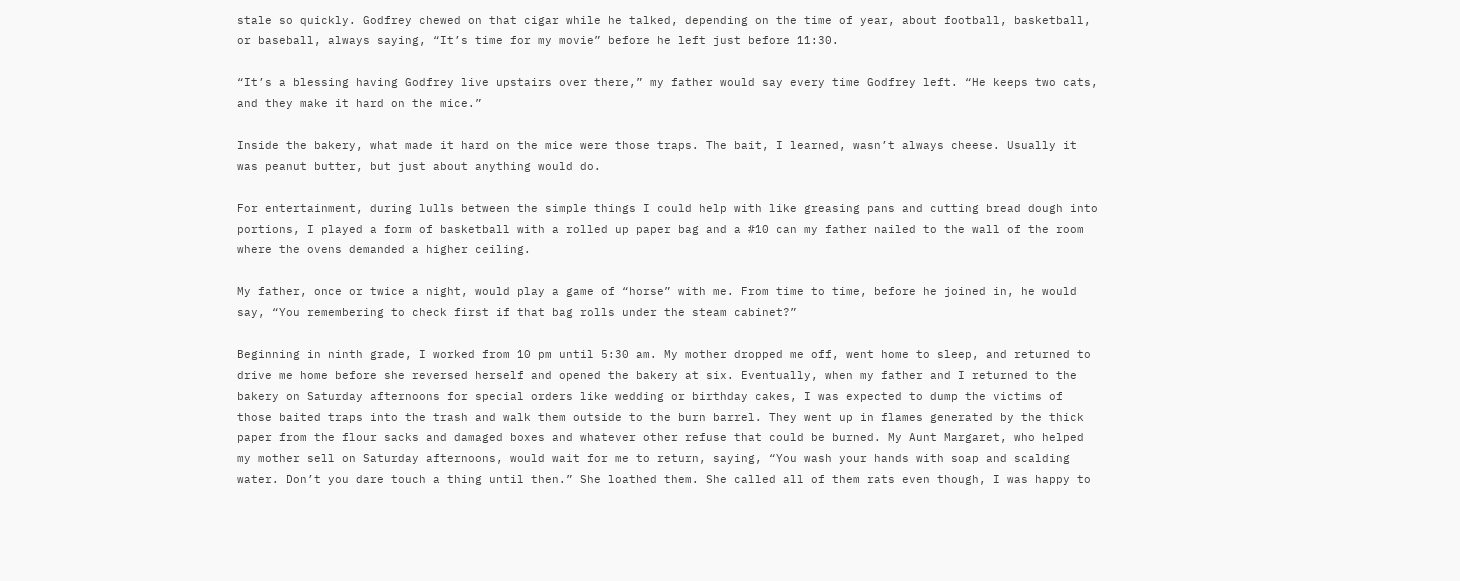stale so quickly. Godfrey chewed on that cigar while he talked, depending on the time of year, about football, basketball, or baseball, always saying, “It’s time for my movie” before he left just before 11:30.

“It’s a blessing having Godfrey live upstairs over there,” my father would say every time Godfrey left. “He keeps two cats, and they make it hard on the mice.”

Inside the bakery, what made it hard on the mice were those traps. The bait, I learned, wasn’t always cheese. Usually it was peanut butter, but just about anything would do.

For entertainment, during lulls between the simple things I could help with like greasing pans and cutting bread dough into portions, I played a form of basketball with a rolled up paper bag and a #10 can my father nailed to the wall of the room where the ovens demanded a higher ceiling.

My father, once or twice a night, would play a game of “horse” with me. From time to time, before he joined in, he would say, “You remembering to check first if that bag rolls under the steam cabinet?”

Beginning in ninth grade, I worked from 10 pm until 5:30 am. My mother dropped me off, went home to sleep, and returned to drive me home before she reversed herself and opened the bakery at six. Eventually, when my father and I returned to the bakery on Saturday afternoons for special orders like wedding or birthday cakes, I was expected to dump the victims of those baited traps into the trash and walk them outside to the burn barrel. They went up in flames generated by the thick paper from the flour sacks and damaged boxes and whatever other refuse that could be burned. My Aunt Margaret, who helped my mother sell on Saturday afternoons, would wait for me to return, saying, “You wash your hands with soap and scalding water. Don’t you dare touch a thing until then.” She loathed them. She called all of them rats even though, I was happy to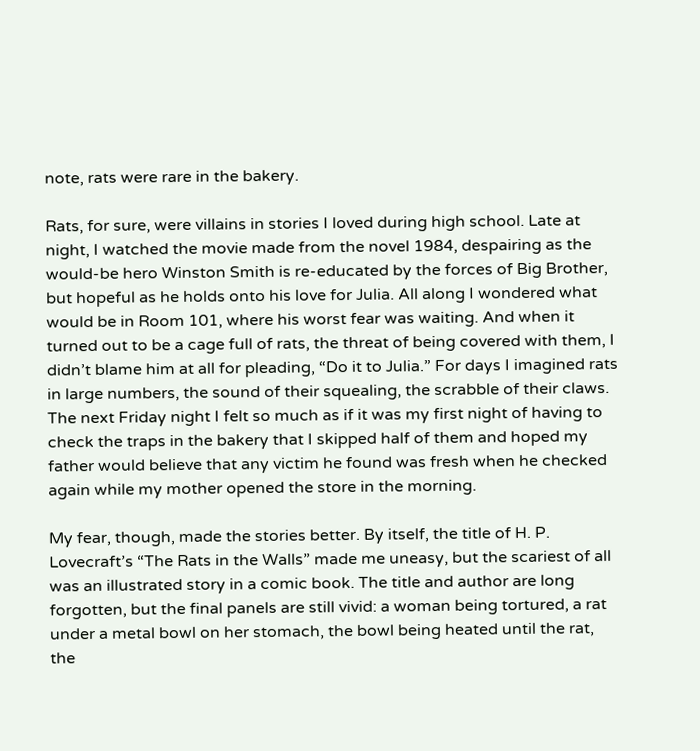note, rats were rare in the bakery.

Rats, for sure, were villains in stories I loved during high school. Late at night, I watched the movie made from the novel 1984, despairing as the would-be hero Winston Smith is re-educated by the forces of Big Brother, but hopeful as he holds onto his love for Julia. All along I wondered what would be in Room 101, where his worst fear was waiting. And when it turned out to be a cage full of rats, the threat of being covered with them, I didn’t blame him at all for pleading, “Do it to Julia.” For days I imagined rats in large numbers, the sound of their squealing, the scrabble of their claws. The next Friday night I felt so much as if it was my first night of having to check the traps in the bakery that I skipped half of them and hoped my father would believe that any victim he found was fresh when he checked again while my mother opened the store in the morning.

My fear, though, made the stories better. By itself, the title of H. P. Lovecraft’s “The Rats in the Walls” made me uneasy, but the scariest of all was an illustrated story in a comic book. The title and author are long forgotten, but the final panels are still vivid: a woman being tortured, a rat under a metal bowl on her stomach, the bowl being heated until the rat, the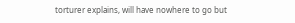torturer explains, will have nowhere to go but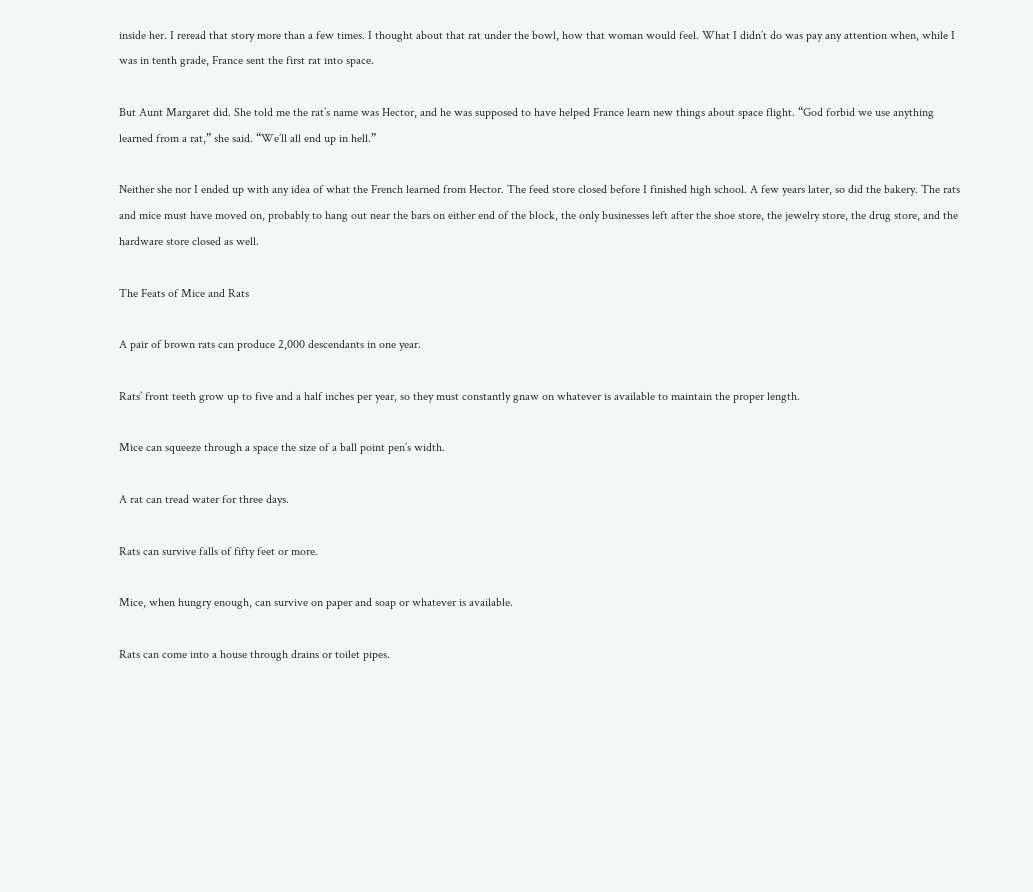inside her. I reread that story more than a few times. I thought about that rat under the bowl, how that woman would feel. What I didn’t do was pay any attention when, while I was in tenth grade, France sent the first rat into space.

But Aunt Margaret did. She told me the rat’s name was Hector, and he was supposed to have helped France learn new things about space flight. “God forbid we use anything learned from a rat,” she said. “We’ll all end up in hell.”

Neither she nor I ended up with any idea of what the French learned from Hector. The feed store closed before I finished high school. A few years later, so did the bakery. The rats and mice must have moved on, probably to hang out near the bars on either end of the block, the only businesses left after the shoe store, the jewelry store, the drug store, and the hardware store closed as well.

The Feats of Mice and Rats

A pair of brown rats can produce 2,000 descendants in one year.

Rats’ front teeth grow up to five and a half inches per year, so they must constantly gnaw on whatever is available to maintain the proper length.

Mice can squeeze through a space the size of a ball point pen’s width.

A rat can tread water for three days.

Rats can survive falls of fifty feet or more.

Mice, when hungry enough, can survive on paper and soap or whatever is available.

Rats can come into a house through drains or toilet pipes.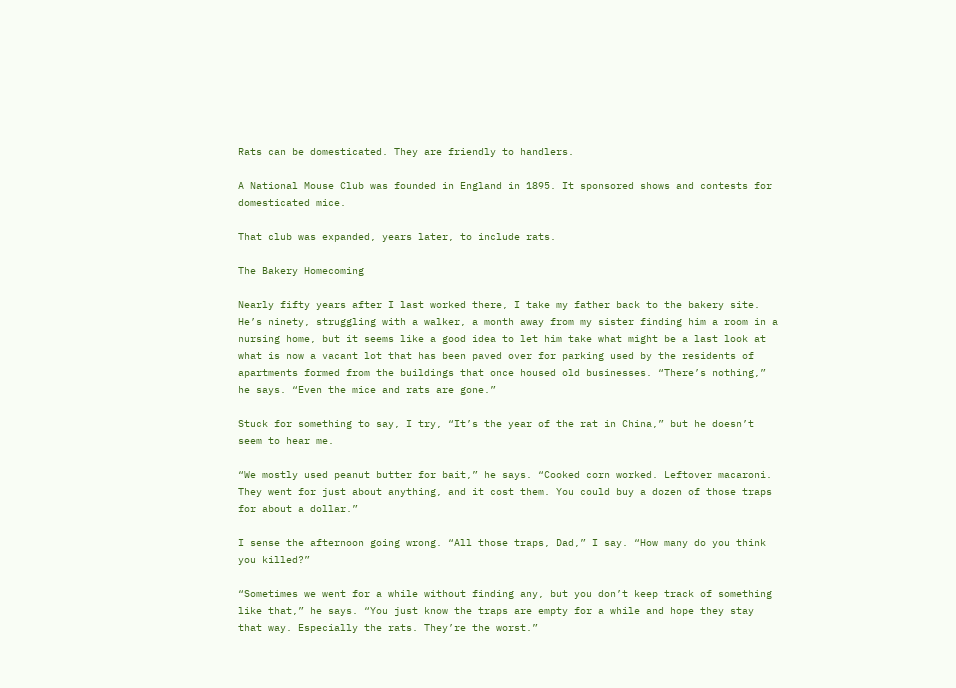Rats can be domesticated. They are friendly to handlers.

A National Mouse Club was founded in England in 1895. It sponsored shows and contests for domesticated mice.

That club was expanded, years later, to include rats.

The Bakery Homecoming

Nearly fifty years after I last worked there, I take my father back to the bakery site. He’s ninety, struggling with a walker, a month away from my sister finding him a room in a nursing home, but it seems like a good idea to let him take what might be a last look at what is now a vacant lot that has been paved over for parking used by the residents of apartments formed from the buildings that once housed old businesses. “There’s nothing,” he says. “Even the mice and rats are gone.”

Stuck for something to say, I try, “It’s the year of the rat in China,” but he doesn’t seem to hear me.

“We mostly used peanut butter for bait,” he says. “Cooked corn worked. Leftover macaroni. They went for just about anything, and it cost them. You could buy a dozen of those traps for about a dollar.”

I sense the afternoon going wrong. “All those traps, Dad,” I say. “How many do you think you killed?”

“Sometimes we went for a while without finding any, but you don’t keep track of something like that,” he says. “You just know the traps are empty for a while and hope they stay that way. Especially the rats. They’re the worst.”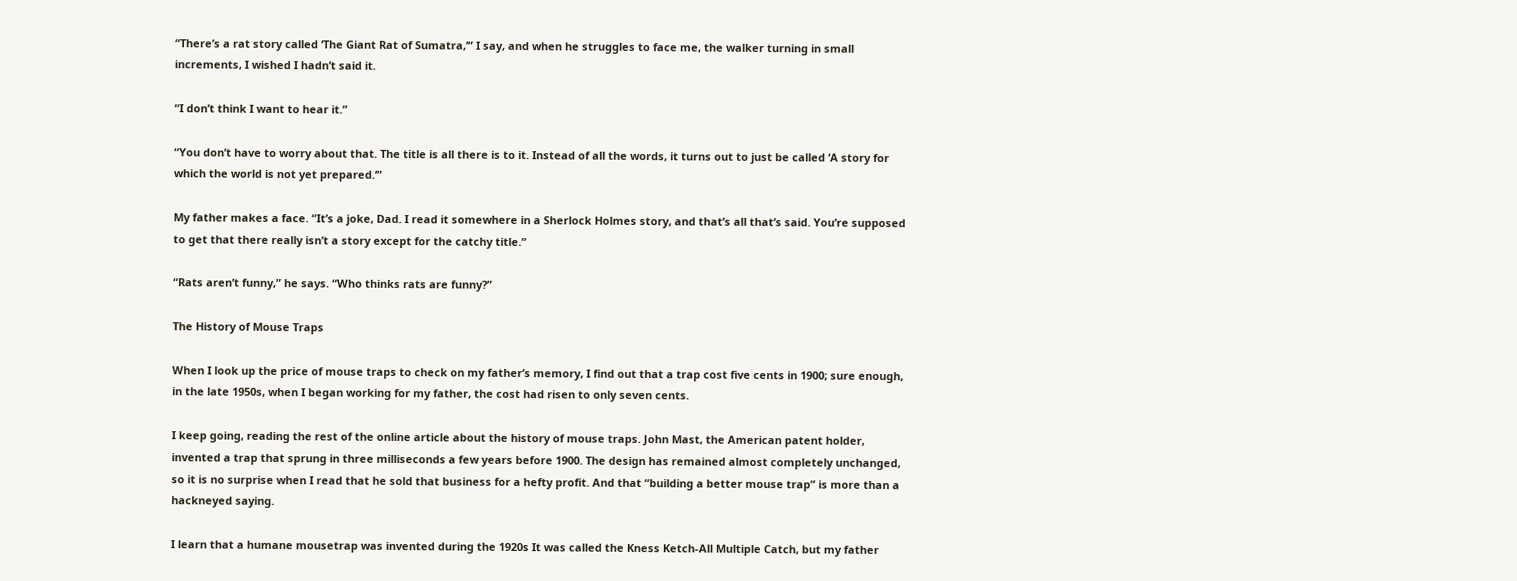“There’s a rat story called ‘The Giant Rat of Sumatra,’” I say, and when he struggles to face me, the walker turning in small increments, I wished I hadn’t said it.

“I don’t think I want to hear it.”

“You don’t have to worry about that. The title is all there is to it. Instead of all the words, it turns out to just be called ‘A story for which the world is not yet prepared.’”

My father makes a face. “It’s a joke, Dad. I read it somewhere in a Sherlock Holmes story, and that’s all that’s said. You’re supposed to get that there really isn’t a story except for the catchy title.”

“Rats aren’t funny,” he says. “Who thinks rats are funny?”

The History of Mouse Traps

When I look up the price of mouse traps to check on my father’s memory, I find out that a trap cost five cents in 1900; sure enough, in the late 1950s, when I began working for my father, the cost had risen to only seven cents.

I keep going, reading the rest of the online article about the history of mouse traps. John Mast, the American patent holder, invented a trap that sprung in three milliseconds a few years before 1900. The design has remained almost completely unchanged, so it is no surprise when I read that he sold that business for a hefty profit. And that “building a better mouse trap” is more than a hackneyed saying.

I learn that a humane mousetrap was invented during the 1920s It was called the Kness Ketch-All Multiple Catch, but my father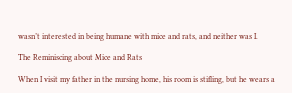wasn’t interested in being humane with mice and rats, and neither was I.

The Reminiscing about Mice and Rats

When I visit my father in the nursing home, his room is stifling, but he wears a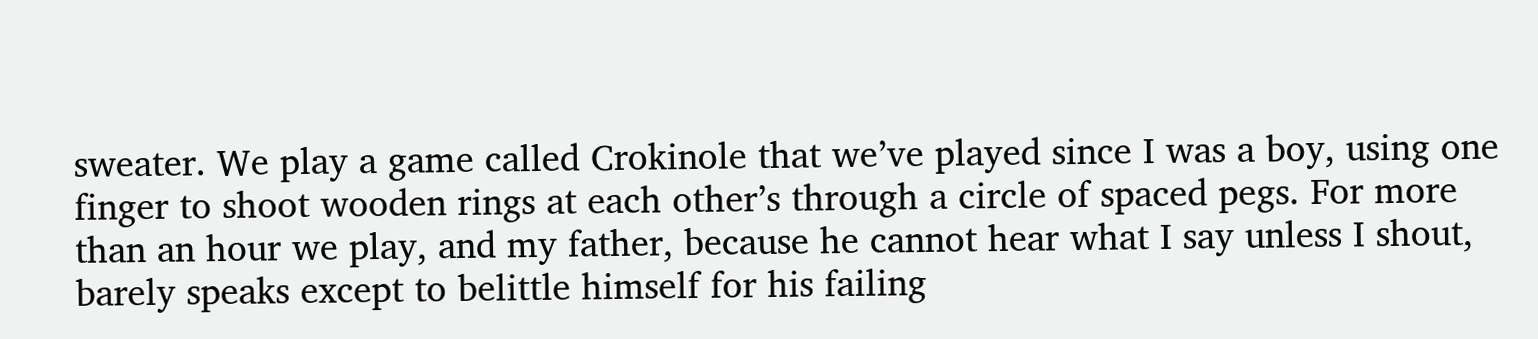sweater. We play a game called Crokinole that we’ve played since I was a boy, using one finger to shoot wooden rings at each other’s through a circle of spaced pegs. For more than an hour we play, and my father, because he cannot hear what I say unless I shout, barely speaks except to belittle himself for his failing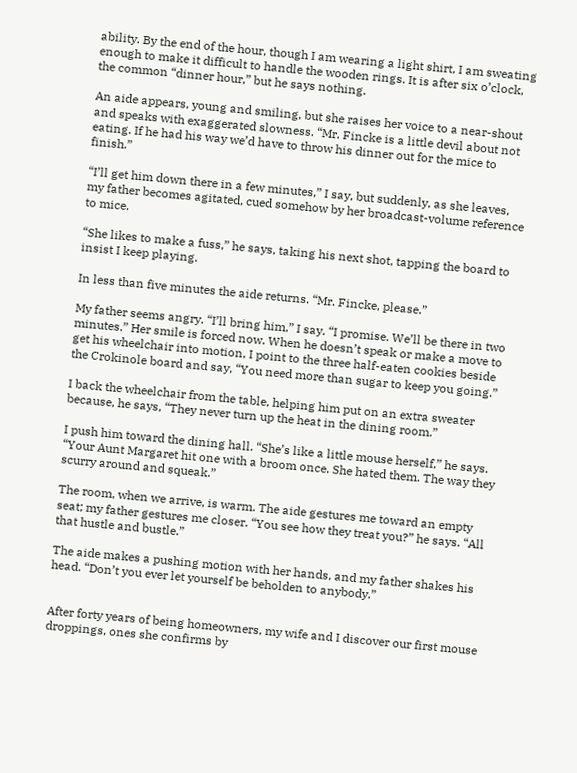ability. By the end of the hour, though I am wearing a light shirt, I am sweating enough to make it difficult to handle the wooden rings. It is after six o’clock, the common “dinner hour,” but he says nothing.

An aide appears, young and smiling, but she raises her voice to a near-shout and speaks with exaggerated slowness. “Mr. Fincke is a little devil about not eating. If he had his way we’d have to throw his dinner out for the mice to finish.”

“I’ll get him down there in a few minutes,” I say, but suddenly, as she leaves, my father becomes agitated, cued somehow by her broadcast-volume reference to mice.

“She likes to make a fuss,” he says, taking his next shot, tapping the board to insist I keep playing.

In less than five minutes the aide returns. “Mr. Fincke, please.”

My father seems angry. “I’ll bring him,” I say. “I promise. We’ll be there in two minutes.” Her smile is forced now. When he doesn’t speak or make a move to get his wheelchair into motion, I point to the three half-eaten cookies beside the Crokinole board and say, “You need more than sugar to keep you going.”

I back the wheelchair from the table, helping him put on an extra sweater because, he says, “They never turn up the heat in the dining room.”

I push him toward the dining hall. “She’s like a little mouse herself,” he says. “Your Aunt Margaret hit one with a broom once. She hated them. The way they scurry around and squeak.”

The room, when we arrive, is warm. The aide gestures me toward an empty seat; my father gestures me closer. “You see how they treat you?” he says. “All that hustle and bustle.”

The aide makes a pushing motion with her hands, and my father shakes his head. “Don’t you ever let yourself be beholden to anybody.”


After forty years of being homeowners, my wife and I discover our first mouse droppings, ones she confirms by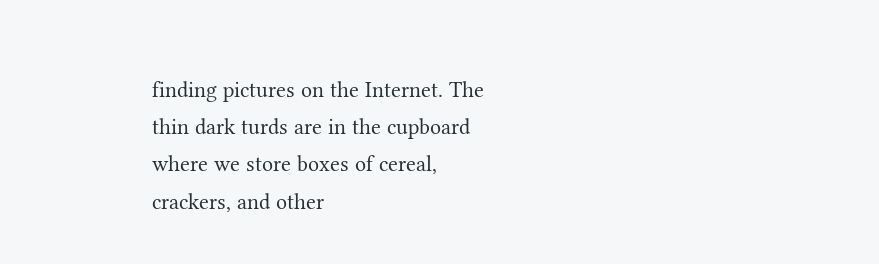finding pictures on the Internet. The thin dark turds are in the cupboard where we store boxes of cereal, crackers, and other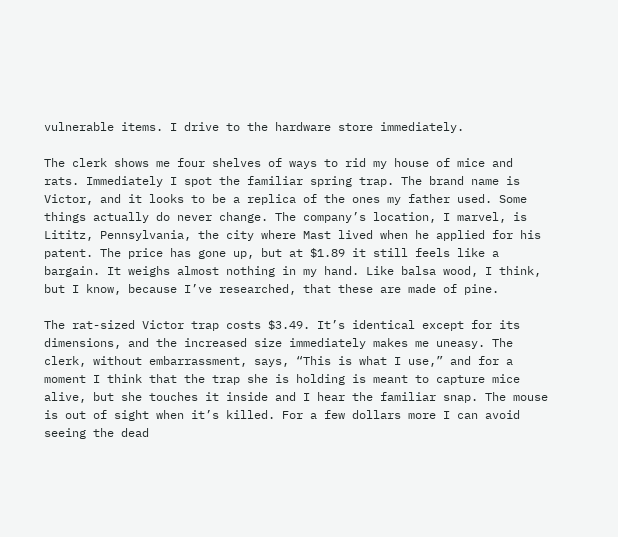vulnerable items. I drive to the hardware store immediately.

The clerk shows me four shelves of ways to rid my house of mice and rats. Immediately I spot the familiar spring trap. The brand name is Victor, and it looks to be a replica of the ones my father used. Some things actually do never change. The company’s location, I marvel, is Lititz, Pennsylvania, the city where Mast lived when he applied for his patent. The price has gone up, but at $1.89 it still feels like a bargain. It weighs almost nothing in my hand. Like balsa wood, I think, but I know, because I’ve researched, that these are made of pine.

The rat-sized Victor trap costs $3.49. It’s identical except for its dimensions, and the increased size immediately makes me uneasy. The clerk, without embarrassment, says, “This is what I use,” and for a moment I think that the trap she is holding is meant to capture mice alive, but she touches it inside and I hear the familiar snap. The mouse is out of sight when it’s killed. For a few dollars more I can avoid seeing the dead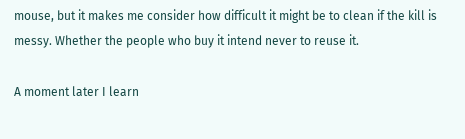mouse, but it makes me consider how difficult it might be to clean if the kill is messy. Whether the people who buy it intend never to reuse it.

A moment later I learn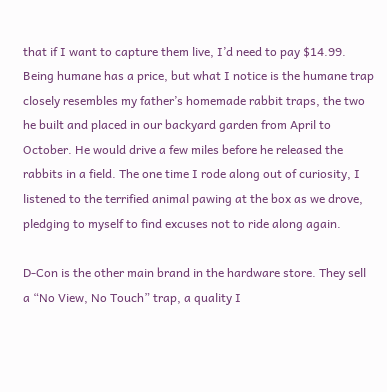that if I want to capture them live, I’d need to pay $14.99. Being humane has a price, but what I notice is the humane trap closely resembles my father’s homemade rabbit traps, the two he built and placed in our backyard garden from April to October. He would drive a few miles before he released the rabbits in a field. The one time I rode along out of curiosity, I listened to the terrified animal pawing at the box as we drove, pledging to myself to find excuses not to ride along again.

D-Con is the other main brand in the hardware store. They sell a “No View, No Touch” trap, a quality I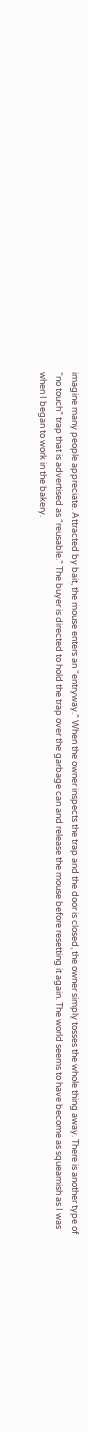imagine many people appreciate. Attracted by bait, the mouse enters an “entryway.” When the owner inspects the trap and the door is closed, the owner simply tosses the whole thing away. There is another type of “no touch” trap that is advertised as “reusable.” The buyer is directed to hold the trap over the garbage can and release the mouse before resetting it again. The world seems to have become as squeamish as I was when I began to work in the bakery.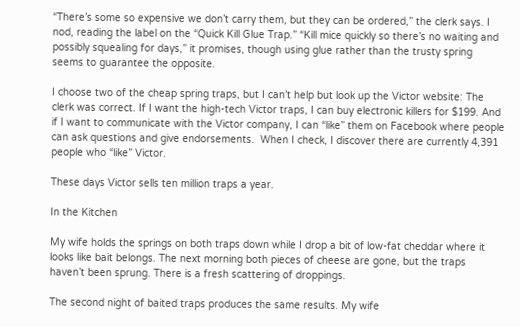“There’s some so expensive we don’t carry them, but they can be ordered,” the clerk says. I nod, reading the label on the “Quick Kill Glue Trap.” “Kill mice quickly so there’s no waiting and possibly squealing for days,” it promises, though using glue rather than the trusty spring seems to guarantee the opposite.

I choose two of the cheap spring traps, but I can’t help but look up the Victor website: The clerk was correct. If I want the high-tech Victor traps, I can buy electronic killers for $199. And if I want to communicate with the Victor company, I can “like” them on Facebook where people can ask questions and give endorsements.  When I check, I discover there are currently 4,391 people who “like” Victor.

These days Victor sells ten million traps a year.

In the Kitchen

My wife holds the springs on both traps down while I drop a bit of low-fat cheddar where it looks like bait belongs. The next morning both pieces of cheese are gone, but the traps haven’t been sprung. There is a fresh scattering of droppings.

The second night of baited traps produces the same results. My wife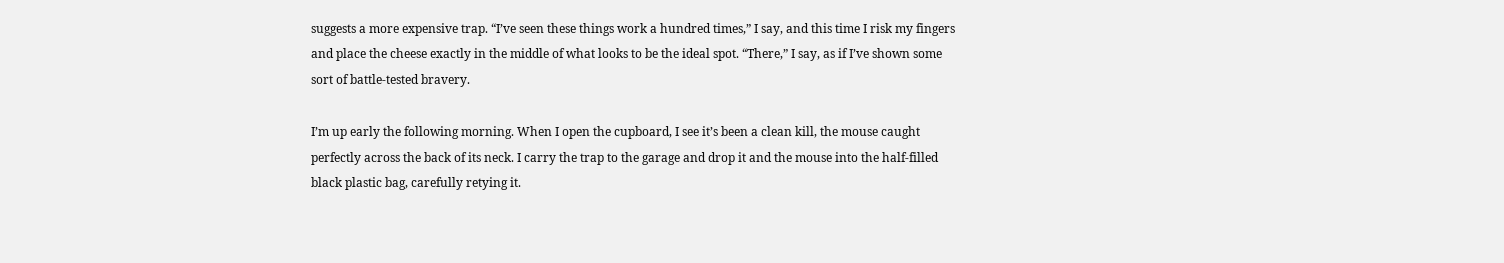suggests a more expensive trap. “I’ve seen these things work a hundred times,” I say, and this time I risk my fingers and place the cheese exactly in the middle of what looks to be the ideal spot. “There,” I say, as if I’ve shown some sort of battle-tested bravery.

I’m up early the following morning. When I open the cupboard, I see it’s been a clean kill, the mouse caught perfectly across the back of its neck. I carry the trap to the garage and drop it and the mouse into the half-filled black plastic bag, carefully retying it.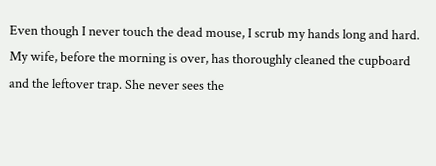Even though I never touch the dead mouse, I scrub my hands long and hard. My wife, before the morning is over, has thoroughly cleaned the cupboard and the leftover trap. She never sees the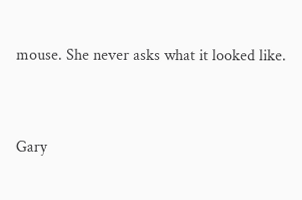mouse. She never asks what it looked like.


Gary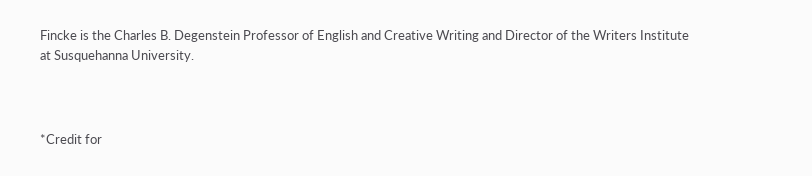Fincke is the Charles B. Degenstein Professor of English and Creative Writing and Director of the Writers Institute at Susquehanna University.



*Credit for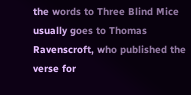the words to Three Blind Mice usually goes to Thomas Ravenscroft, who published the verse for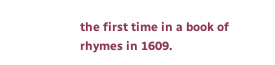the first time in a book of rhymes in 1609.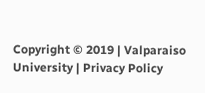Copyright © 2019 | Valparaiso University | Privacy Policy